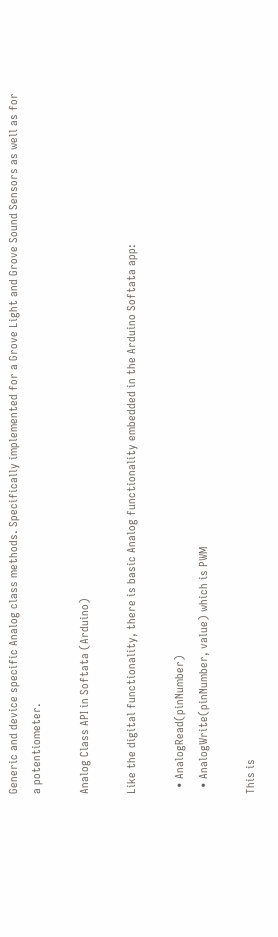Generic and device specific Analog class methods. Specifically implemented for a Grove Light and Grove Sound Sensors as well as for a potentiometer.

Analog Class API in Softata (Arduino)

Like the digital functionality, there is basic Analog functionality embedded in the Arduino Softata app:

  • AnalogRead(pinNumber)
  • AnalogWrite(pinNumber, value) which is PWM

This is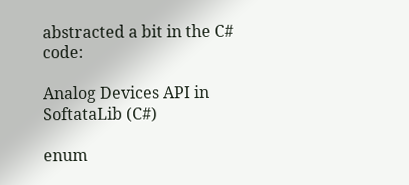abstracted a bit in the C# code:

Analog Devices API in SoftataLib (C#)

enum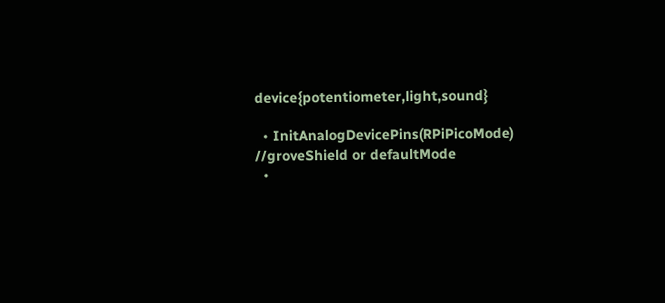device{potentiometer,light,sound}

  • InitAnalogDevicePins(RPiPicoMode) //groveShield or defaultMode
  •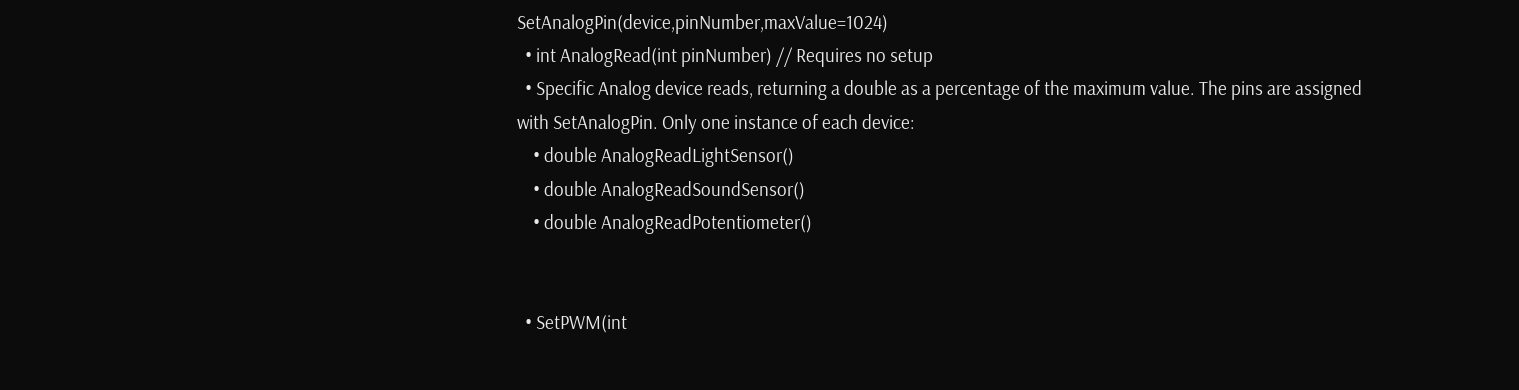SetAnalogPin(device,pinNumber,maxValue=1024)
  • int AnalogRead(int pinNumber) // Requires no setup
  • Specific Analog device reads, returning a double as a percentage of the maximum value. The pins are assigned with SetAnalogPin. Only one instance of each device:
    • double AnalogReadLightSensor()
    • double AnalogReadSoundSensor()
    • double AnalogReadPotentiometer()


  • SetPWM(int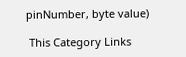pinNumber, byte value)

 This Category Links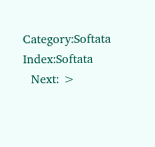Category:Softata Index:Softata
  Next: >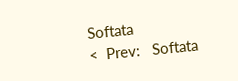Softata
<  Prev:   Softata